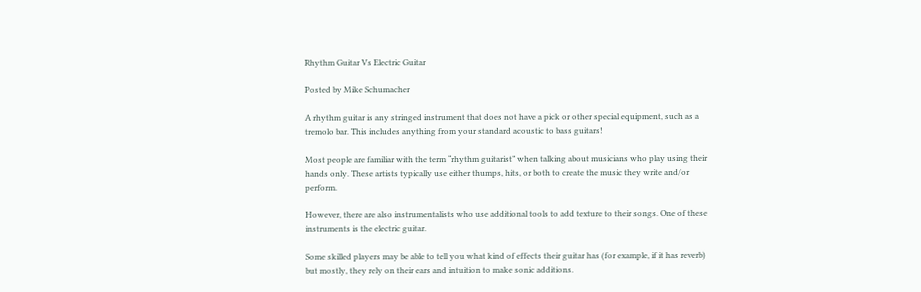Rhythm Guitar Vs Electric Guitar

Posted by Mike Schumacher

A rhythm guitar is any stringed instrument that does not have a pick or other special equipment, such as a tremolo bar. This includes anything from your standard acoustic to bass guitars!

Most people are familiar with the term “rhythm guitarist” when talking about musicians who play using their hands only. These artists typically use either thumps, hits, or both to create the music they write and/or perform.

However, there are also instrumentalists who use additional tools to add texture to their songs. One of these instruments is the electric guitar.

Some skilled players may be able to tell you what kind of effects their guitar has (for example, if it has reverb) but mostly, they rely on their ears and intuition to make sonic additions.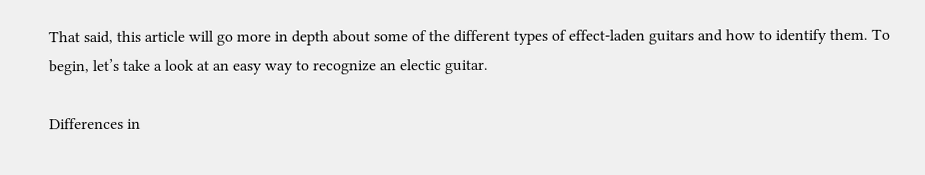That said, this article will go more in depth about some of the different types of effect-laden guitars and how to identify them. To begin, let’s take a look at an easy way to recognize an electic guitar.

Differences in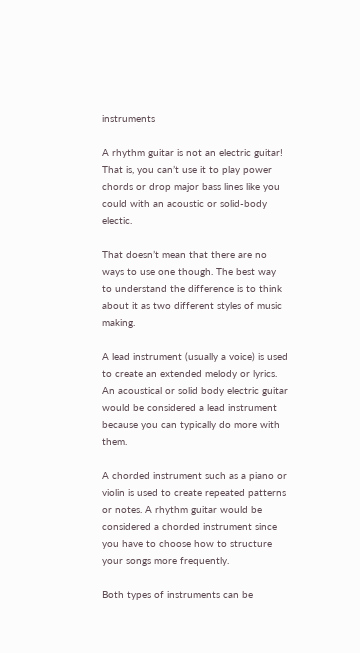instruments

A rhythm guitar is not an electric guitar! That is, you can’t use it to play power chords or drop major bass lines like you could with an acoustic or solid-body electic.

That doesn’t mean that there are no ways to use one though. The best way to understand the difference is to think about it as two different styles of music making.

A lead instrument (usually a voice) is used to create an extended melody or lyrics. An acoustical or solid body electric guitar would be considered a lead instrument because you can typically do more with them.

A chorded instrument such as a piano or violin is used to create repeated patterns or notes. A rhythm guitar would be considered a chorded instrument since you have to choose how to structure your songs more frequently.

Both types of instruments can be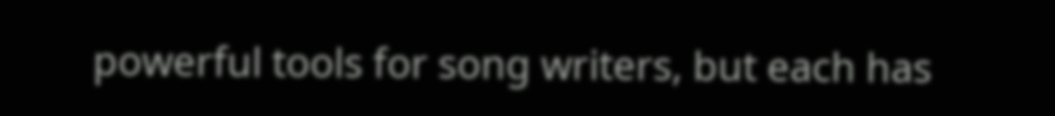powerful tools for song writers, but each has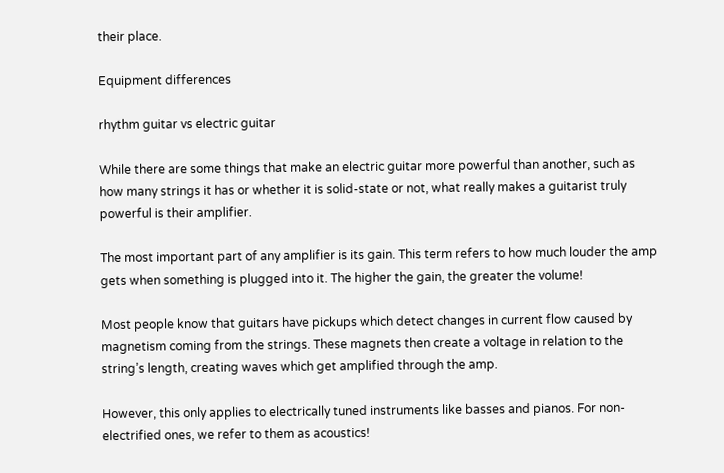their place.

Equipment differences

rhythm guitar vs electric guitar

While there are some things that make an electric guitar more powerful than another, such as how many strings it has or whether it is solid-state or not, what really makes a guitarist truly powerful is their amplifier.

The most important part of any amplifier is its gain. This term refers to how much louder the amp gets when something is plugged into it. The higher the gain, the greater the volume!

Most people know that guitars have pickups which detect changes in current flow caused by magnetism coming from the strings. These magnets then create a voltage in relation to the string’s length, creating waves which get amplified through the amp.

However, this only applies to electrically tuned instruments like basses and pianos. For non-electrified ones, we refer to them as acoustics!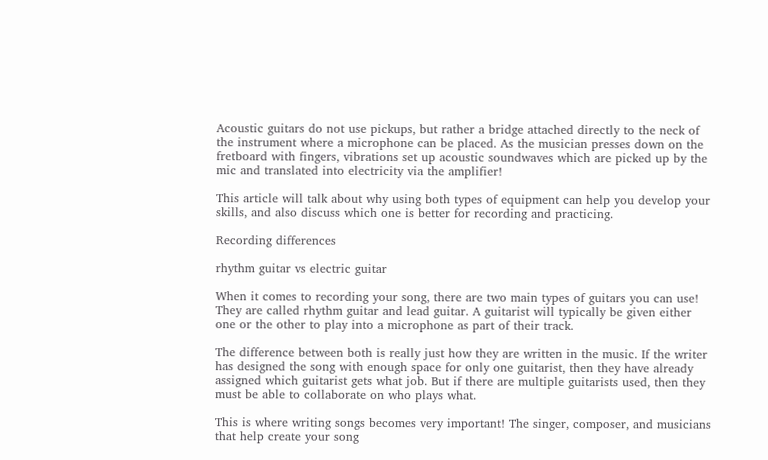Acoustic guitars do not use pickups, but rather a bridge attached directly to the neck of the instrument where a microphone can be placed. As the musician presses down on the fretboard with fingers, vibrations set up acoustic soundwaves which are picked up by the mic and translated into electricity via the amplifier!

This article will talk about why using both types of equipment can help you develop your skills, and also discuss which one is better for recording and practicing.

Recording differences

rhythm guitar vs electric guitar

When it comes to recording your song, there are two main types of guitars you can use! They are called rhythm guitar and lead guitar. A guitarist will typically be given either one or the other to play into a microphone as part of their track.

The difference between both is really just how they are written in the music. If the writer has designed the song with enough space for only one guitarist, then they have already assigned which guitarist gets what job. But if there are multiple guitarists used, then they must be able to collaborate on who plays what.

This is where writing songs becomes very important! The singer, composer, and musicians that help create your song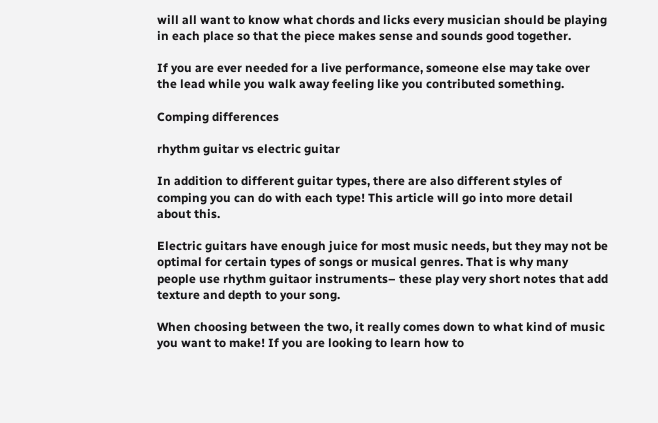will all want to know what chords and licks every musician should be playing in each place so that the piece makes sense and sounds good together.

If you are ever needed for a live performance, someone else may take over the lead while you walk away feeling like you contributed something.

Comping differences

rhythm guitar vs electric guitar

In addition to different guitar types, there are also different styles of comping you can do with each type! This article will go into more detail about this.

Electric guitars have enough juice for most music needs, but they may not be optimal for certain types of songs or musical genres. That is why many people use rhythm guitaor instruments– these play very short notes that add texture and depth to your song.

When choosing between the two, it really comes down to what kind of music you want to make! If you are looking to learn how to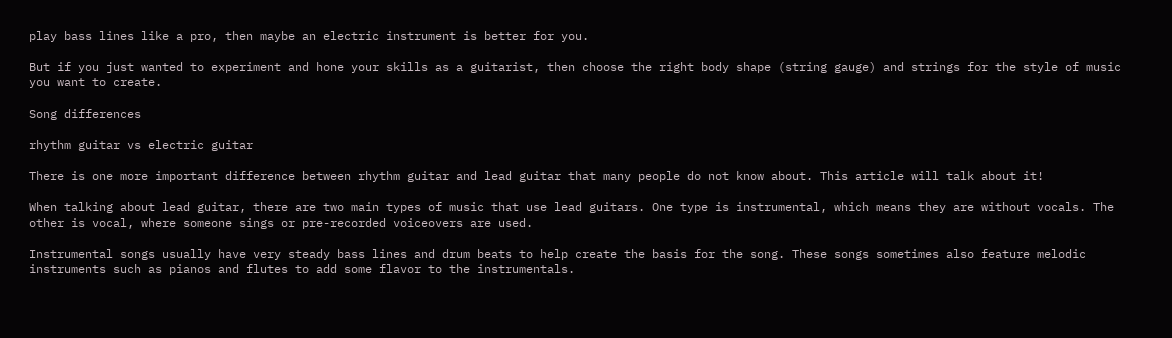play bass lines like a pro, then maybe an electric instrument is better for you.

But if you just wanted to experiment and hone your skills as a guitarist, then choose the right body shape (string gauge) and strings for the style of music you want to create.

Song differences

rhythm guitar vs electric guitar

There is one more important difference between rhythm guitar and lead guitar that many people do not know about. This article will talk about it!

When talking about lead guitar, there are two main types of music that use lead guitars. One type is instrumental, which means they are without vocals. The other is vocal, where someone sings or pre-recorded voiceovers are used.

Instrumental songs usually have very steady bass lines and drum beats to help create the basis for the song. These songs sometimes also feature melodic instruments such as pianos and flutes to add some flavor to the instrumentals.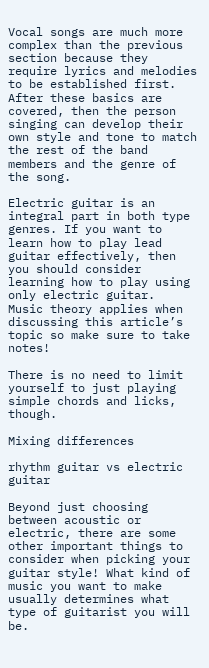Vocal songs are much more complex than the previous section because they require lyrics and melodies to be established first. After these basics are covered, then the person singing can develop their own style and tone to match the rest of the band members and the genre of the song.

Electric guitar is an integral part in both type genres. If you want to learn how to play lead guitar effectively, then you should consider learning how to play using only electric guitar.
Music theory applies when discussing this article’s topic so make sure to take notes!

There is no need to limit yourself to just playing simple chords and licks, though.

Mixing differences

rhythm guitar vs electric guitar

Beyond just choosing between acoustic or electric, there are some other important things to consider when picking your guitar style! What kind of music you want to make usually determines what type of guitarist you will be.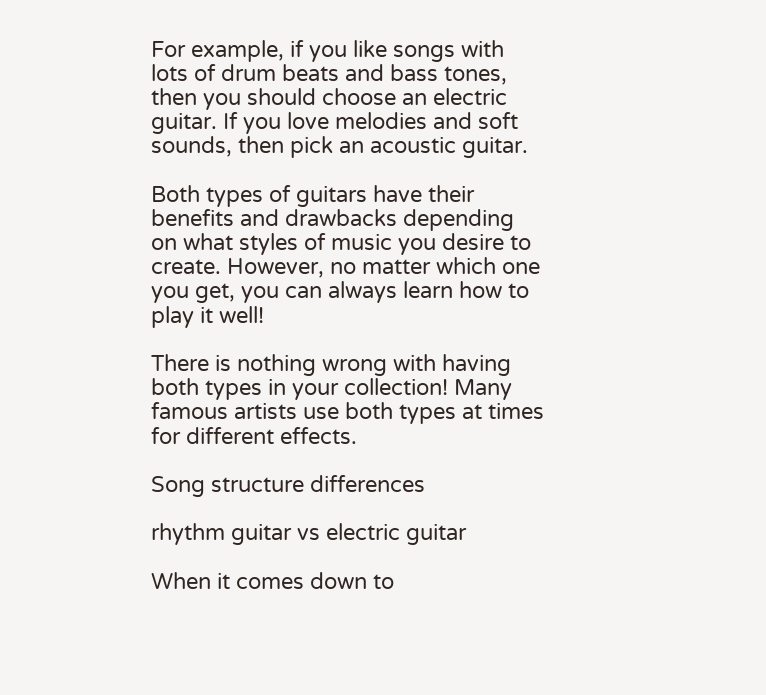For example, if you like songs with lots of drum beats and bass tones, then you should choose an electric guitar. If you love melodies and soft sounds, then pick an acoustic guitar.

Both types of guitars have their benefits and drawbacks depending on what styles of music you desire to create. However, no matter which one you get, you can always learn how to play it well!

There is nothing wrong with having both types in your collection! Many famous artists use both types at times for different effects.

Song structure differences

rhythm guitar vs electric guitar

When it comes down to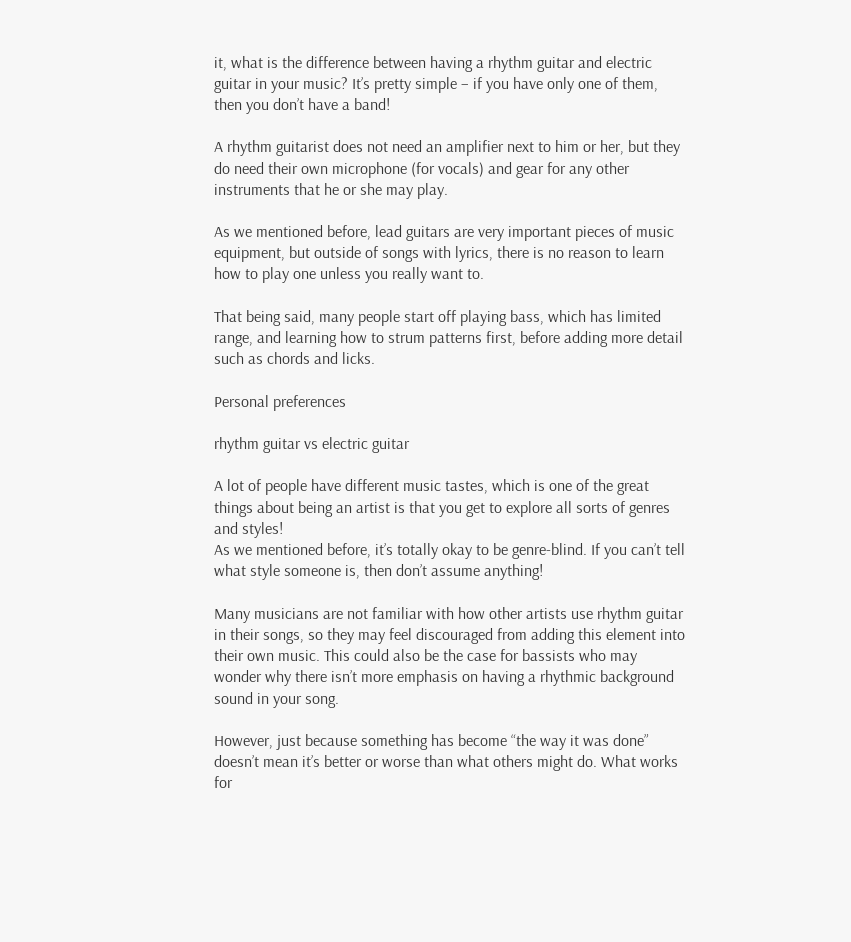it, what is the difference between having a rhythm guitar and electric guitar in your music? It’s pretty simple – if you have only one of them, then you don’t have a band!

A rhythm guitarist does not need an amplifier next to him or her, but they do need their own microphone (for vocals) and gear for any other instruments that he or she may play.

As we mentioned before, lead guitars are very important pieces of music equipment, but outside of songs with lyrics, there is no reason to learn how to play one unless you really want to.

That being said, many people start off playing bass, which has limited range, and learning how to strum patterns first, before adding more detail such as chords and licks.

Personal preferences

rhythm guitar vs electric guitar

A lot of people have different music tastes, which is one of the great things about being an artist is that you get to explore all sorts of genres and styles!
As we mentioned before, it’s totally okay to be genre-blind. If you can’t tell what style someone is, then don’t assume anything!

Many musicians are not familiar with how other artists use rhythm guitar in their songs, so they may feel discouraged from adding this element into their own music. This could also be the case for bassists who may wonder why there isn’t more emphasis on having a rhythmic background sound in your song.

However, just because something has become “the way it was done” doesn’t mean it’s better or worse than what others might do. What works for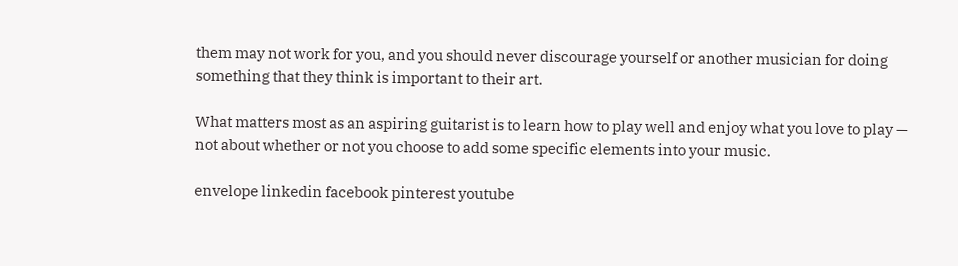them may not work for you, and you should never discourage yourself or another musician for doing something that they think is important to their art.

What matters most as an aspiring guitarist is to learn how to play well and enjoy what you love to play — not about whether or not you choose to add some specific elements into your music.

envelope linkedin facebook pinterest youtube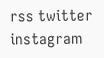rss twitter instagram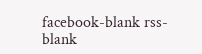facebook-blank rss-blank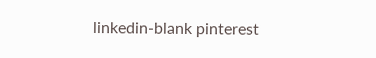linkedin-blank pinterest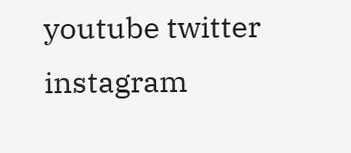youtube twitter instagram